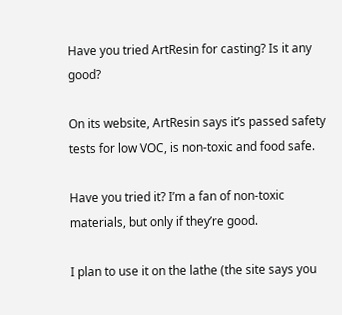Have you tried ArtResin for casting? Is it any good?

On its website, ArtResin says it’s passed safety tests for low VOC, is non-toxic and food safe.

Have you tried it? I’m a fan of non-toxic materials, but only if they’re good.

I plan to use it on the lathe (the site says you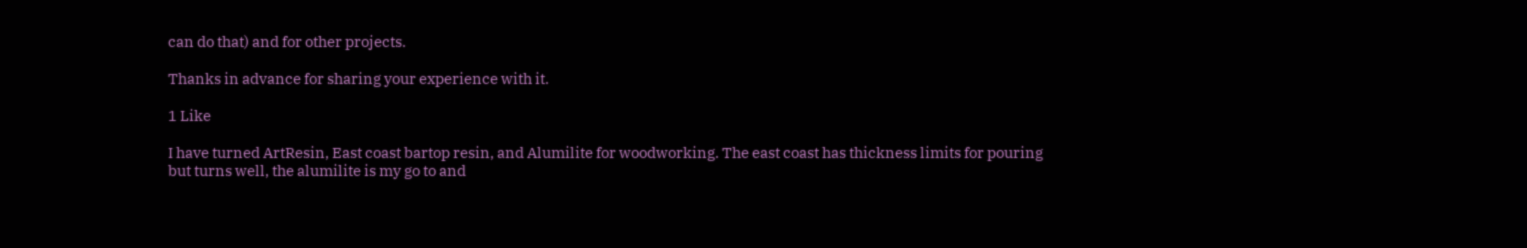can do that) and for other projects.

Thanks in advance for sharing your experience with it.

1 Like

I have turned ArtResin, East coast bartop resin, and Alumilite for woodworking. The east coast has thickness limits for pouring but turns well, the alumilite is my go to and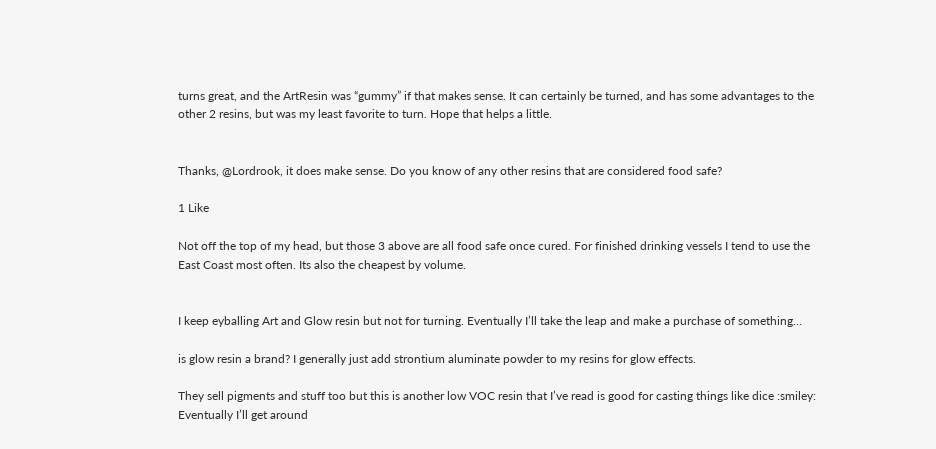turns great, and the ArtResin was “gummy” if that makes sense. It can certainly be turned, and has some advantages to the other 2 resins, but was my least favorite to turn. Hope that helps a little.


Thanks, @Lordrook, it does make sense. Do you know of any other resins that are considered food safe?

1 Like

Not off the top of my head, but those 3 above are all food safe once cured. For finished drinking vessels I tend to use the East Coast most often. Its also the cheapest by volume.


I keep eyballing Art and Glow resin but not for turning. Eventually I’ll take the leap and make a purchase of something…

is glow resin a brand? I generally just add strontium aluminate powder to my resins for glow effects.

They sell pigments and stuff too but this is another low VOC resin that I’ve read is good for casting things like dice :smiley:
Eventually I’ll get around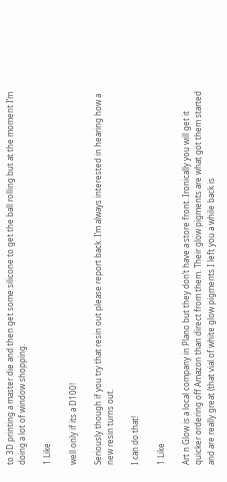to 3D printing a master die and then get some silicone to get the ball rolling but at the moment I’m doing a lot of window shopping.

1 Like

well only if its a D100!

Seriously though if you try that resin out please report back. I’m always interested in hearing how a new resin turns out.

I can do that!

1 Like

Art n Glow is a local company in Plano but they don’t have a store front. Ironically you will get it quicker ordering off Amazon than direct from them. Their glow pigments are what got them started and are really great (that vial of white glow pigments I left you a while back is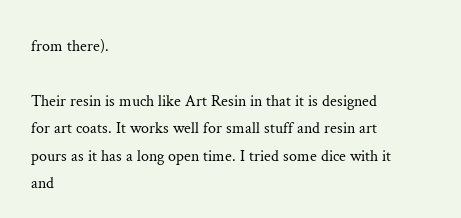from there).

Their resin is much like Art Resin in that it is designed for art coats. It works well for small stuff and resin art pours as it has a long open time. I tried some dice with it and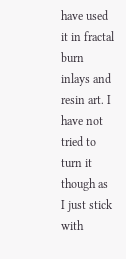have used it in fractal burn inlays and resin art. I have not tried to turn it though as I just stick with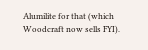Alumilite for that (which Woodcraft now sells FYI).